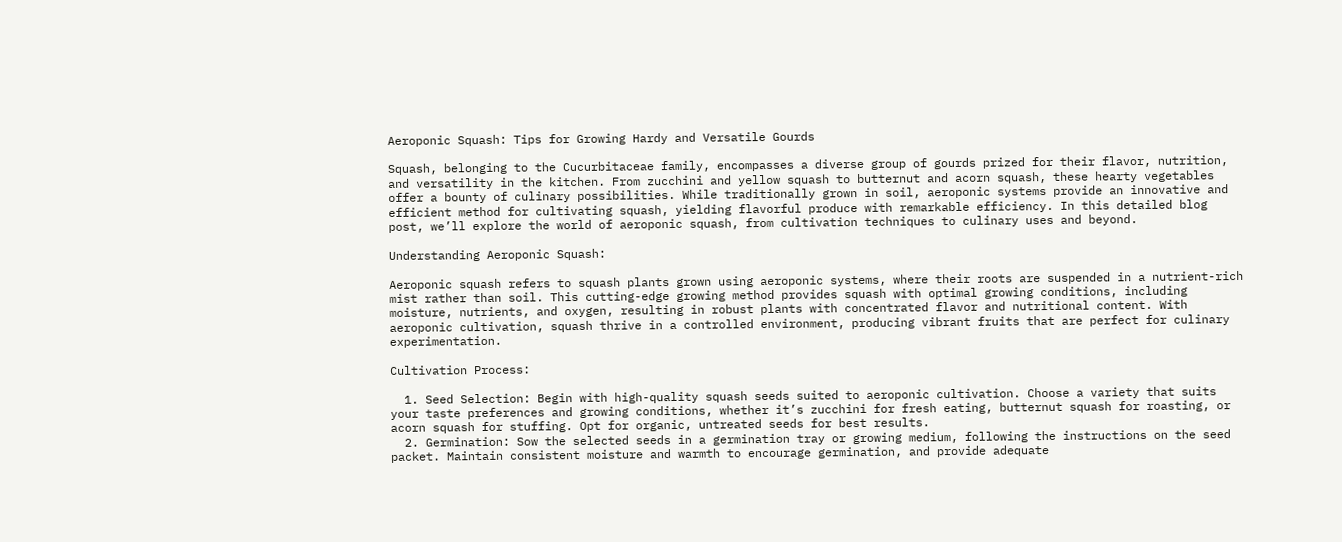Aeroponic Squash: Tips for Growing Hardy and Versatile Gourds

Squash, belonging to the Cucurbitaceae family, encompasses a diverse group of gourds prized for their flavor, nutrition, and versatility in the kitchen. From zucchini and yellow squash to butternut and acorn squash, these hearty vegetables offer a bounty of culinary possibilities. While traditionally grown in soil, aeroponic systems provide an innovative and efficient method for cultivating squash, yielding flavorful produce with remarkable efficiency. In this detailed blog post, we’ll explore the world of aeroponic squash, from cultivation techniques to culinary uses and beyond.

Understanding Aeroponic Squash:

Aeroponic squash refers to squash plants grown using aeroponic systems, where their roots are suspended in a nutrient-rich mist rather than soil. This cutting-edge growing method provides squash with optimal growing conditions, including moisture, nutrients, and oxygen, resulting in robust plants with concentrated flavor and nutritional content. With aeroponic cultivation, squash thrive in a controlled environment, producing vibrant fruits that are perfect for culinary experimentation.

Cultivation Process:

  1. Seed Selection: Begin with high-quality squash seeds suited to aeroponic cultivation. Choose a variety that suits your taste preferences and growing conditions, whether it’s zucchini for fresh eating, butternut squash for roasting, or acorn squash for stuffing. Opt for organic, untreated seeds for best results.
  2. Germination: Sow the selected seeds in a germination tray or growing medium, following the instructions on the seed packet. Maintain consistent moisture and warmth to encourage germination, and provide adequate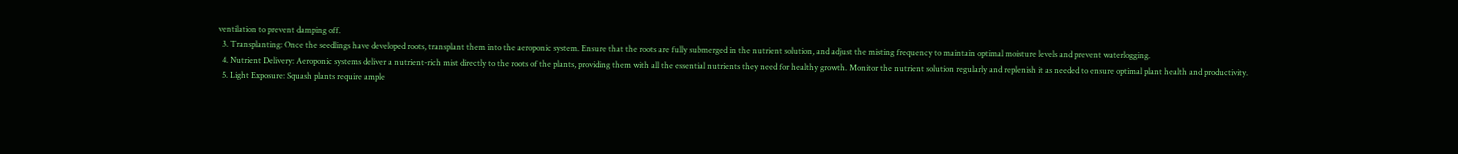ventilation to prevent damping off.
  3. Transplanting: Once the seedlings have developed roots, transplant them into the aeroponic system. Ensure that the roots are fully submerged in the nutrient solution, and adjust the misting frequency to maintain optimal moisture levels and prevent waterlogging.
  4. Nutrient Delivery: Aeroponic systems deliver a nutrient-rich mist directly to the roots of the plants, providing them with all the essential nutrients they need for healthy growth. Monitor the nutrient solution regularly and replenish it as needed to ensure optimal plant health and productivity.
  5. Light Exposure: Squash plants require ample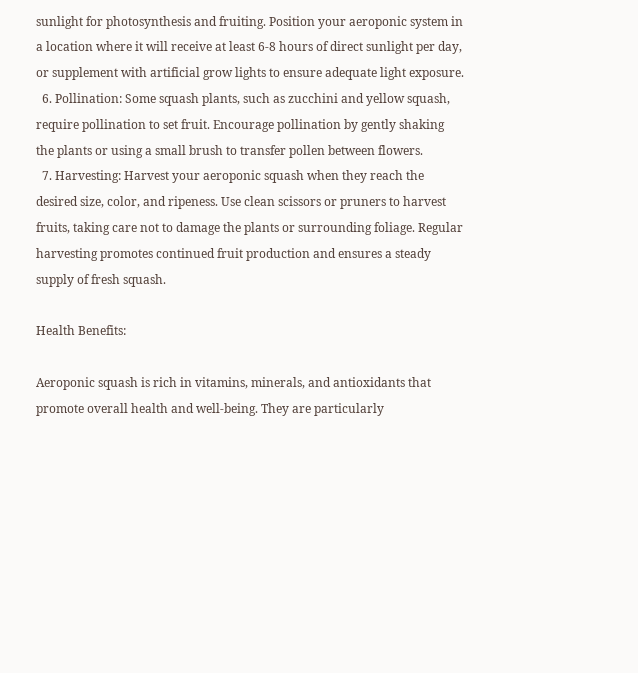sunlight for photosynthesis and fruiting. Position your aeroponic system in a location where it will receive at least 6-8 hours of direct sunlight per day, or supplement with artificial grow lights to ensure adequate light exposure.
  6. Pollination: Some squash plants, such as zucchini and yellow squash, require pollination to set fruit. Encourage pollination by gently shaking the plants or using a small brush to transfer pollen between flowers.
  7. Harvesting: Harvest your aeroponic squash when they reach the desired size, color, and ripeness. Use clean scissors or pruners to harvest fruits, taking care not to damage the plants or surrounding foliage. Regular harvesting promotes continued fruit production and ensures a steady supply of fresh squash.

Health Benefits:

Aeroponic squash is rich in vitamins, minerals, and antioxidants that promote overall health and well-being. They are particularly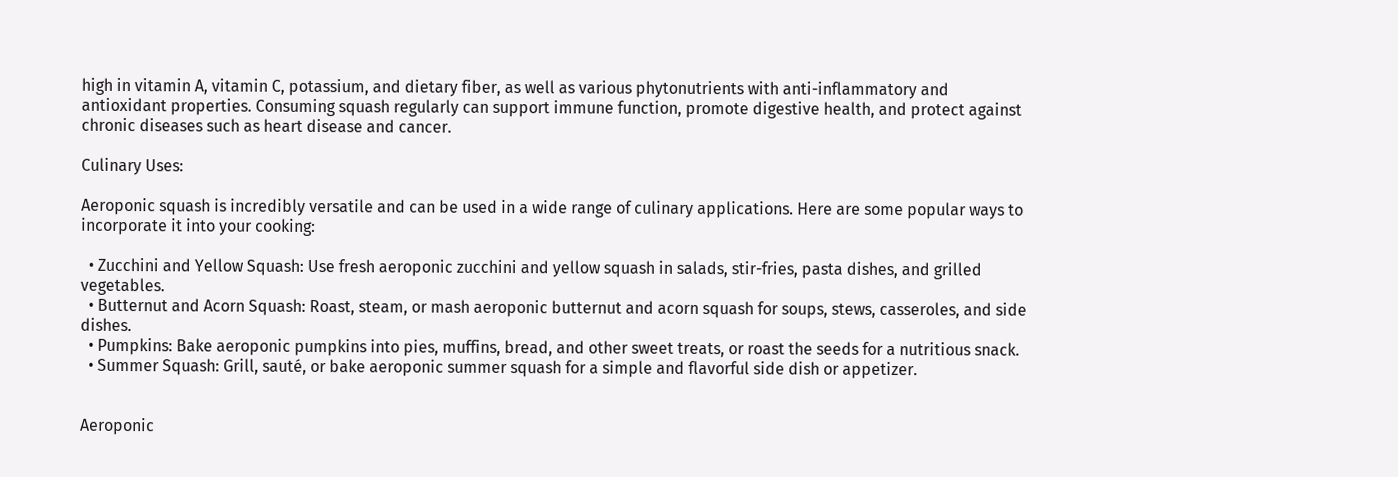high in vitamin A, vitamin C, potassium, and dietary fiber, as well as various phytonutrients with anti-inflammatory and antioxidant properties. Consuming squash regularly can support immune function, promote digestive health, and protect against chronic diseases such as heart disease and cancer.

Culinary Uses:

Aeroponic squash is incredibly versatile and can be used in a wide range of culinary applications. Here are some popular ways to incorporate it into your cooking:

  • Zucchini and Yellow Squash: Use fresh aeroponic zucchini and yellow squash in salads, stir-fries, pasta dishes, and grilled vegetables.
  • Butternut and Acorn Squash: Roast, steam, or mash aeroponic butternut and acorn squash for soups, stews, casseroles, and side dishes.
  • Pumpkins: Bake aeroponic pumpkins into pies, muffins, bread, and other sweet treats, or roast the seeds for a nutritious snack.
  • Summer Squash: Grill, sauté, or bake aeroponic summer squash for a simple and flavorful side dish or appetizer.


Aeroponic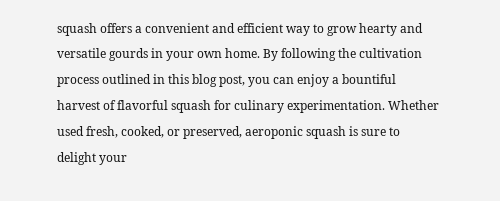squash offers a convenient and efficient way to grow hearty and versatile gourds in your own home. By following the cultivation process outlined in this blog post, you can enjoy a bountiful harvest of flavorful squash for culinary experimentation. Whether used fresh, cooked, or preserved, aeroponic squash is sure to delight your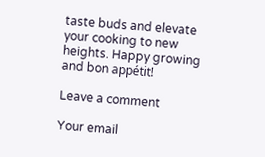taste buds and elevate your cooking to new heights. Happy growing and bon appétit!

Leave a comment

Your email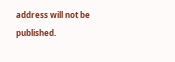address will not be published.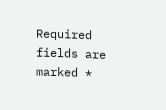Required fields are marked *